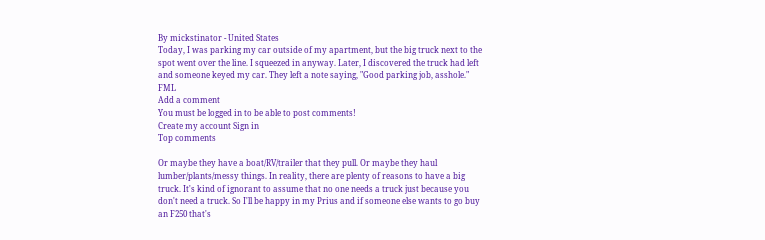By mickstinator - United States
Today, I was parking my car outside of my apartment, but the big truck next to the spot went over the line. I squeezed in anyway. Later, I discovered the truck had left and someone keyed my car. They left a note saying, "Good parking job, asshole." FML
Add a comment
You must be logged in to be able to post comments!
Create my account Sign in
Top comments

Or maybe they have a boat/RV/trailer that they pull. Or maybe they haul lumber/plants/messy things. In reality, there are plenty of reasons to have a big truck. It's kind of ignorant to assume that no one needs a truck just because you don't need a truck. So I'll be happy in my Prius and if someone else wants to go buy an F250 that's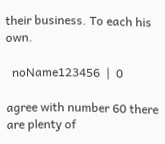their business. To each his own.

  noName123456  |  0

agree with number 60 there are plenty of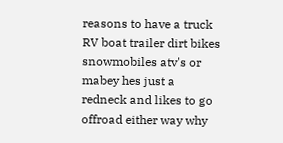reasons to have a truck RV boat trailer dirt bikes snowmobiles atv's or mabey hes just a redneck and likes to go offroad either way why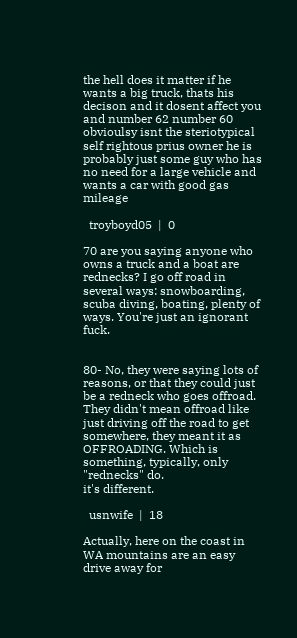the hell does it matter if he wants a big truck, thats his decison and it dosent affect you and number 62 number 60 obvioulsy isnt the steriotypical self rightous prius owner he is probably just some guy who has no need for a large vehicle and wants a car with good gas mileage

  troyboyd05  |  0

70 are you saying anyone who owns a truck and a boat are rednecks? I go off road in several ways: snowboarding, scuba diving, boating, plenty of ways. You're just an ignorant fuck.


80- No, they were saying lots of reasons, or that they could just be a redneck who goes offroad. They didn't mean offroad like just driving off the road to get somewhere, they meant it as OFFROADING. Which is something, typically, only "rednecks" do.
it's different.

  usnwife  |  18

Actually, here on the coast in WA mountains are an easy drive away for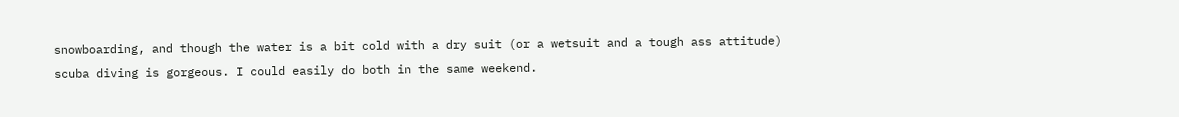snowboarding, and though the water is a bit cold with a dry suit (or a wetsuit and a tough ass attitude) scuba diving is gorgeous. I could easily do both in the same weekend.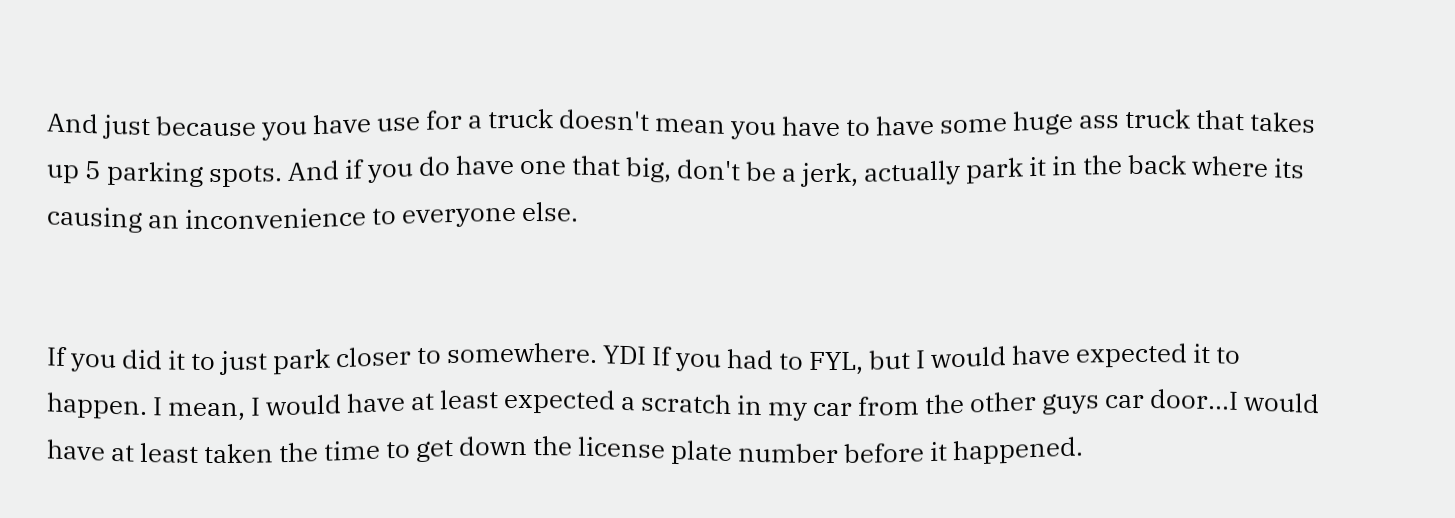And just because you have use for a truck doesn't mean you have to have some huge ass truck that takes up 5 parking spots. And if you do have one that big, don't be a jerk, actually park it in the back where its causing an inconvenience to everyone else.


If you did it to just park closer to somewhere. YDI If you had to FYL, but I would have expected it to happen. I mean, I would have at least expected a scratch in my car from the other guys car door...I would have at least taken the time to get down the license plate number before it happened.